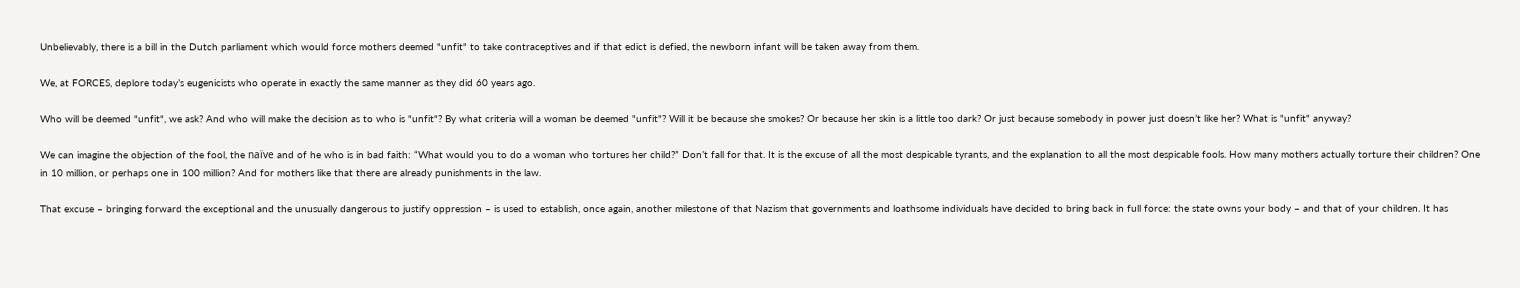Unbelievably, there is a bill in the Dutch parliament which would force mothers deemed "unfit" to take contraceptives and if that edict is defied, the newborn infant will be taken away from them.

We, at FORCES, deplore today’s eugenicists who operate in exactly the same manner as they did 60 years ago.

Who will be deemed "unfit", we ask? And who will make the decision as to who is "unfit"? By what criteria will a woman be deemed "unfit"? Will it be because she smokes? Or because her skin is a little too dark? Or just because somebody in power just doesn’t like her? What is "unfit" anyway?

We can imagine the objection of the fool, the naïve and of he who is in bad faith: “What would you to do a woman who tortures her child?” Don’t fall for that. It is the excuse of all the most despicable tyrants, and the explanation to all the most despicable fools. How many mothers actually torture their children? One in 10 million, or perhaps one in 100 million? And for mothers like that there are already punishments in the law.

That excuse – bringing forward the exceptional and the unusually dangerous to justify oppression – is used to establish, once again, another milestone of that Nazism that governments and loathsome individuals have decided to bring back in full force: the state owns your body – and that of your children. It has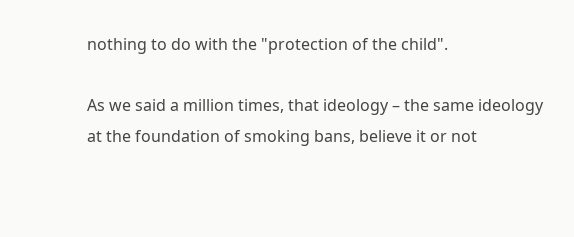nothing to do with the "protection of the child".

As we said a million times, that ideology – the same ideology at the foundation of smoking bans, believe it or not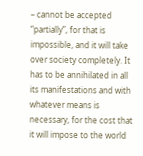– cannot be accepted “partially”, for that is impossible, and it will take over society completely. It has to be annihilated in all its manifestations and with whatever means is necessary, for the cost that it will impose to the world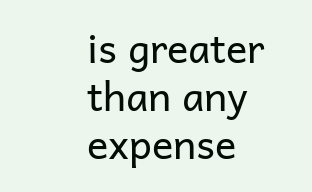is greater than any expense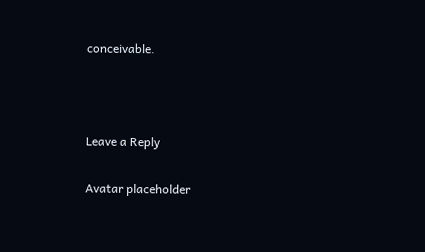conceivable.



Leave a Reply

Avatar placeholder